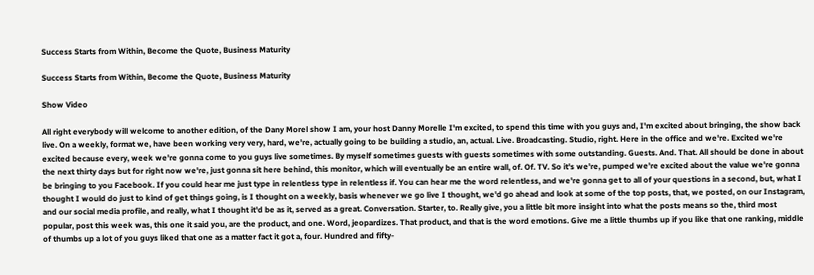Success Starts from Within, Become the Quote, Business Maturity

Success Starts from Within, Become the Quote, Business Maturity

Show Video

All right everybody will welcome to another edition, of the Dany Morel show I am, your host Danny Morelle I'm excited, to spend this time with you guys and, I'm excited about bringing, the show back live. On a weekly, format we, have been working very very, hard, we're, actually going to be building a studio, an, actual. Live. Broadcasting. Studio, right. Here in the office and we're. Excited we're excited because every, week we're gonna come to you guys live sometimes. By myself sometimes guests with guests sometimes with some outstanding. Guests. And. That. All should be done in about the next thirty days but for right now we're, just gonna sit here behind, this monitor, which will eventually be an entire wall, of. Of. TV. So it's we're, pumped we're excited about the value we're gonna be bringing to you Facebook. If you could hear me just type in relentless type in relentless if. You can hear me the word relentless, and we're gonna get to all of your questions in a second, but, what I thought I would do just to kind of get things going, is I thought on a weekly, basis whenever we go live I thought, we'd go ahead and look at some of the top posts, that, we posted, on our Instagram, and our social media profile, and really, what I thought it'd be as it, served as a great. Conversation. Starter, to. Really give, you a little bit more insight into what the posts means so the, third most popular, post this week was, this one it said you, are the product, and one. Word, jeopardizes. That product, and that is the word emotions. Give me a little thumbs up if you like that one ranking, middle of thumbs up a lot of you guys liked that one as a matter fact it got a, four. Hundred and fifty-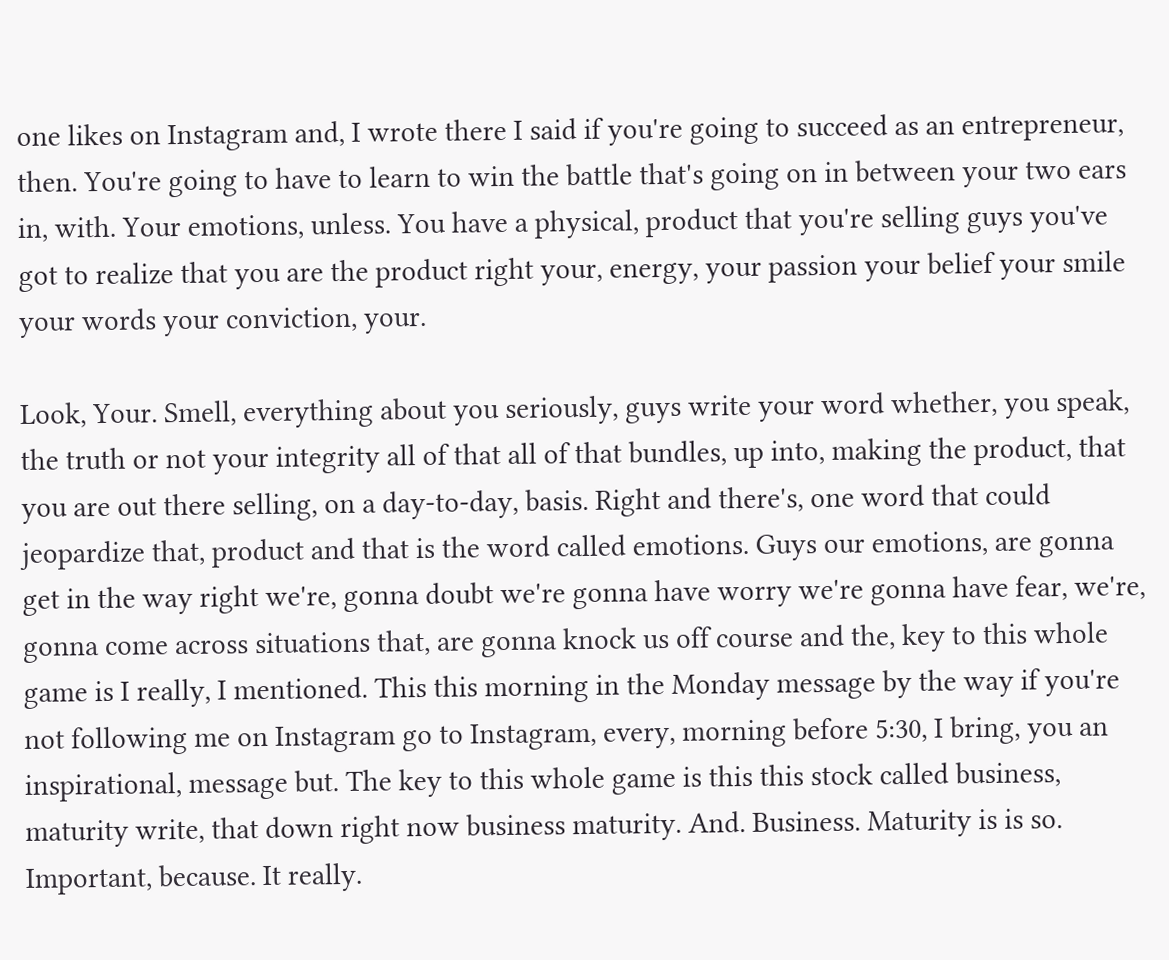one likes on Instagram and, I wrote there I said if you're going to succeed as an entrepreneur, then. You're going to have to learn to win the battle that's going on in between your two ears in, with. Your emotions, unless. You have a physical, product that you're selling guys you've got to realize that you are the product right your, energy, your passion your belief your smile your words your conviction, your.

Look, Your. Smell, everything about you seriously, guys write your word whether, you speak, the truth or not your integrity all of that all of that bundles, up into, making the product, that you are out there selling, on a day-to-day, basis. Right and there's, one word that could jeopardize that, product and that is the word called emotions. Guys our emotions, are gonna get in the way right we're, gonna doubt we're gonna have worry we're gonna have fear, we're, gonna come across situations that, are gonna knock us off course and the, key to this whole game is I really, I mentioned. This this morning in the Monday message by the way if you're not following me on Instagram go to Instagram, every, morning before 5:30, I bring, you an inspirational, message but. The key to this whole game is this this stock called business, maturity write, that down right now business maturity. And. Business. Maturity is is so. Important, because. It really.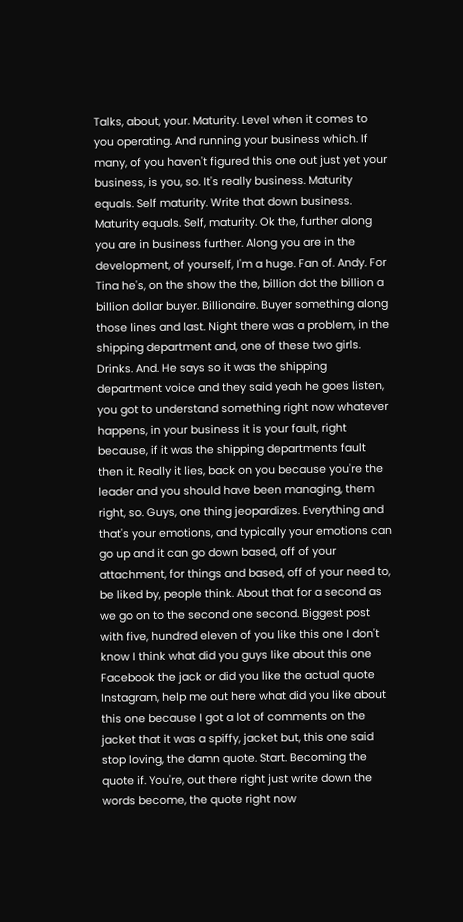Talks, about, your. Maturity. Level when it comes to you operating. And running your business which. If many, of you haven't figured this one out just yet your business, is you, so. It's really business. Maturity equals. Self maturity. Write that down business. Maturity equals. Self, maturity. Ok the, further along you are in business further. Along you are in the development, of yourself, I'm a huge. Fan of. Andy. For Tina he's, on the show the the, billion dot the billion a billion dollar buyer. Billionaire. Buyer something along those lines and last. Night there was a problem, in the shipping department and, one of these two girls. Drinks. And. He says so it was the shipping department voice and they said yeah he goes listen, you got to understand something right now whatever happens, in your business it is your fault, right because, if it was the shipping departments fault then it. Really it lies, back on you because you're the leader and you should have been managing, them right, so. Guys, one thing jeopardizes. Everything and that's your emotions, and typically your emotions can go up and it can go down based, off of your attachment, for things and based, off of your need to, be liked by, people think. About that for a second as we go on to the second one second. Biggest post with five, hundred eleven of you like this one I don't know I think what did you guys like about this one Facebook the jack or did you like the actual quote Instagram, help me out here what did you like about this one because I got a lot of comments on the jacket that it was a spiffy, jacket but, this one said stop loving, the damn quote. Start. Becoming the quote if. You're, out there right just write down the words become, the quote right now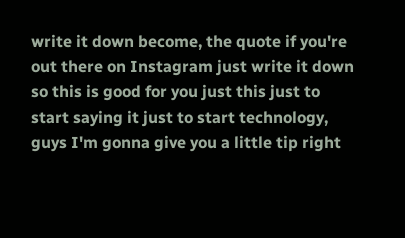write it down become, the quote if you're out there on Instagram just write it down so this is good for you just this just to start saying it just to start technology, guys I'm gonna give you a little tip right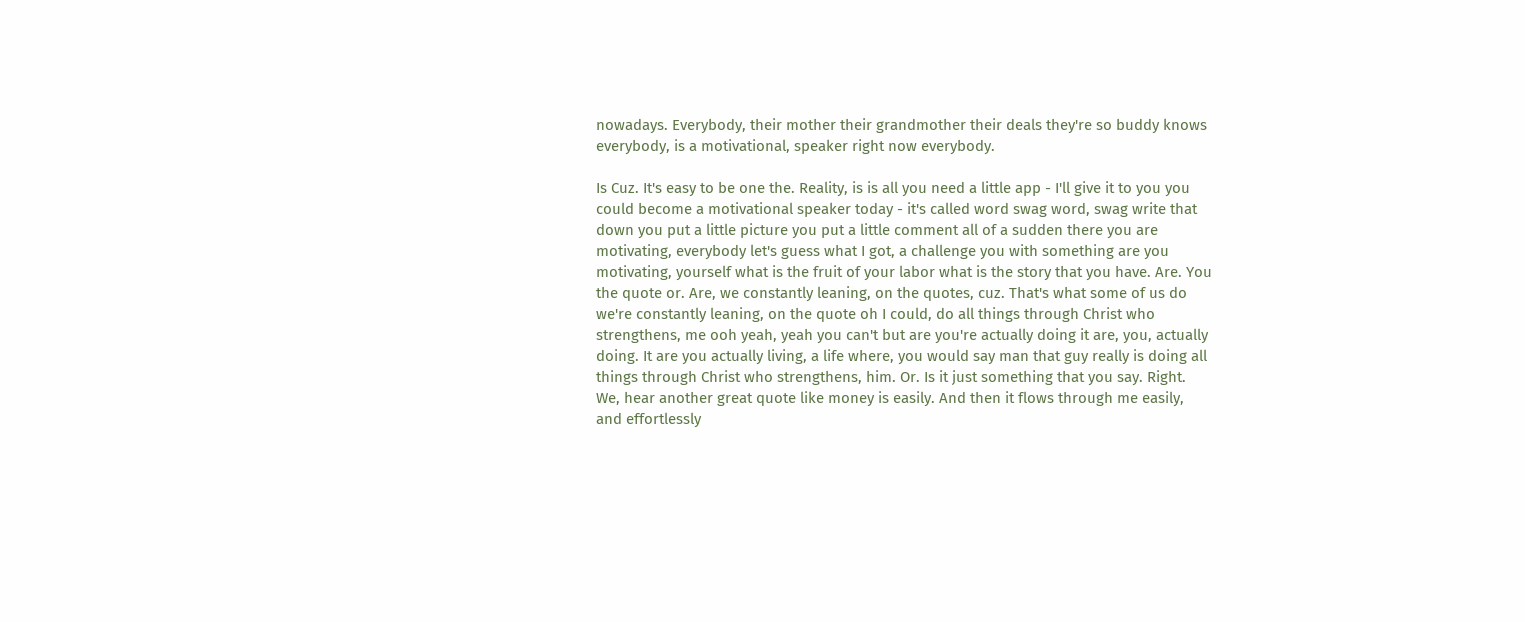nowadays. Everybody, their mother their grandmother their deals they're so buddy knows everybody, is a motivational, speaker right now everybody.

Is Cuz. It's easy to be one the. Reality, is is all you need a little app - I'll give it to you you could become a motivational speaker today - it's called word swag word, swag write that down you put a little picture you put a little comment all of a sudden there you are motivating, everybody let's guess what I got, a challenge you with something are you motivating, yourself what is the fruit of your labor what is the story that you have. Are. You the quote or. Are, we constantly leaning, on the quotes, cuz. That's what some of us do we're constantly leaning, on the quote oh I could, do all things through Christ who strengthens, me ooh yeah, yeah you can't but are you're actually doing it are, you, actually doing. It are you actually living, a life where, you would say man that guy really is doing all things through Christ who strengthens, him. Or. Is it just something that you say. Right. We, hear another great quote like money is easily. And then it flows through me easily, and effortlessly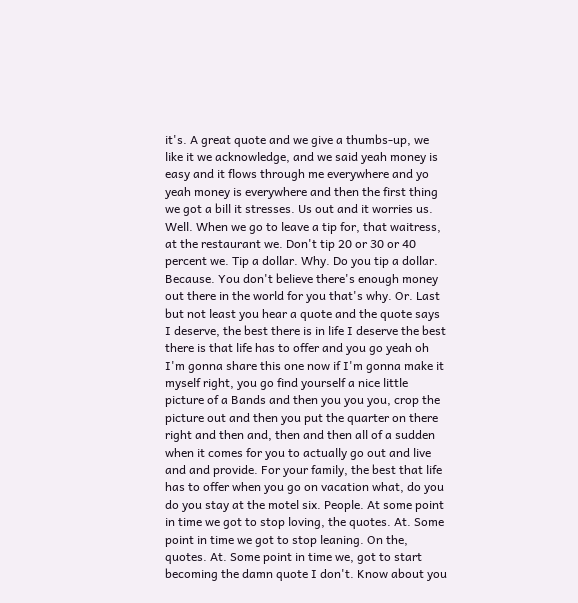it's. A great quote and we give a thumbs-up, we like it we acknowledge, and we said yeah money is easy and it flows through me everywhere and yo yeah money is everywhere and then the first thing we got a bill it stresses. Us out and it worries us. Well. When we go to leave a tip for, that waitress, at the restaurant we. Don't tip 20 or 30 or 40 percent we. Tip a dollar. Why. Do you tip a dollar. Because. You don't believe there's enough money out there in the world for you that's why. Or. Last but not least you hear a quote and the quote says I deserve, the best there is in life I deserve the best there is that life has to offer and you go yeah oh I'm gonna share this one now if I'm gonna make it myself right, you go find yourself a nice little picture of a Bands and then you you you, crop the picture out and then you put the quarter on there right and then and, then and then all of a sudden when it comes for you to actually go out and live and and provide. For your family, the best that life has to offer when you go on vacation what, do you do you stay at the motel six. People. At some point in time we got to stop loving, the quotes. At. Some point in time we got to stop leaning. On the, quotes. At. Some point in time we, got to start becoming the damn quote I don't. Know about you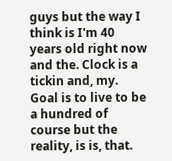guys but the way I think is I'm 40 years old right now and the. Clock is a tickin and, my. Goal is to live to be a hundred of course but the reality, is is, that.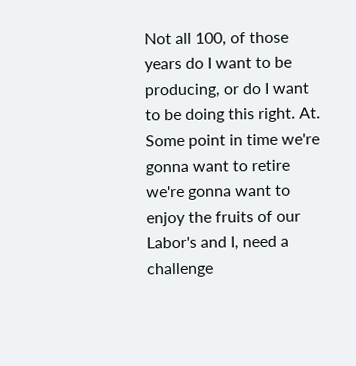Not all 100, of those years do I want to be producing, or do I want to be doing this right. At. Some point in time we're gonna want to retire we're gonna want to enjoy the fruits of our Labor's and I, need a challenge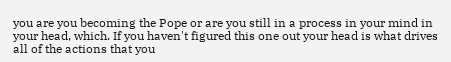you are you becoming the Pope or are you still in a process in your mind in your head, which. If you haven't figured this one out your head is what drives all of the actions that you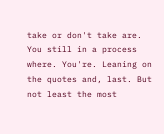take or don't take are. You still in a process where. You're. Leaning on the quotes and, last. But not least the most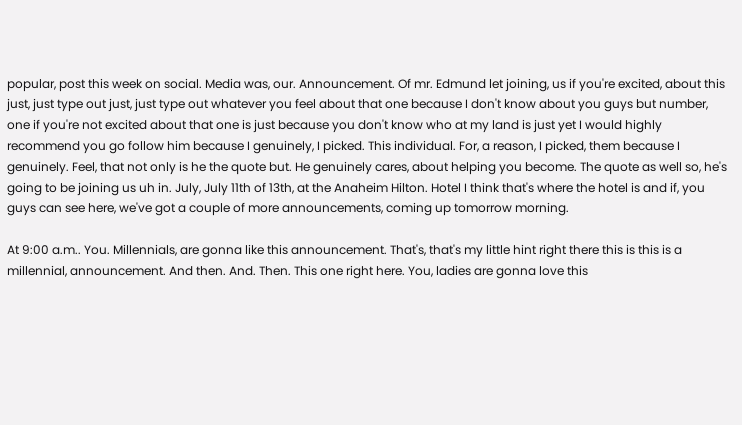popular, post this week on social. Media was, our. Announcement. Of mr. Edmund let joining, us if you're excited, about this just, just type out just, just type out whatever you feel about that one because I don't know about you guys but number, one if you're not excited about that one is just because you don't know who at my land is just yet I would highly recommend you go follow him because I genuinely, I picked. This individual. For, a reason, I picked, them because I genuinely. Feel, that not only is he the quote but. He genuinely cares, about helping you become. The quote as well so, he's going to be joining us uh in. July, July 11th of 13th, at the Anaheim Hilton. Hotel I think that's where the hotel is and if, you guys can see here, we've got a couple of more announcements, coming up tomorrow morning.

At 9:00 a.m.. You. Millennials, are gonna like this announcement. That's, that's my little hint right there this is this is a millennial, announcement. And then. And. Then. This one right here. You, ladies are gonna love this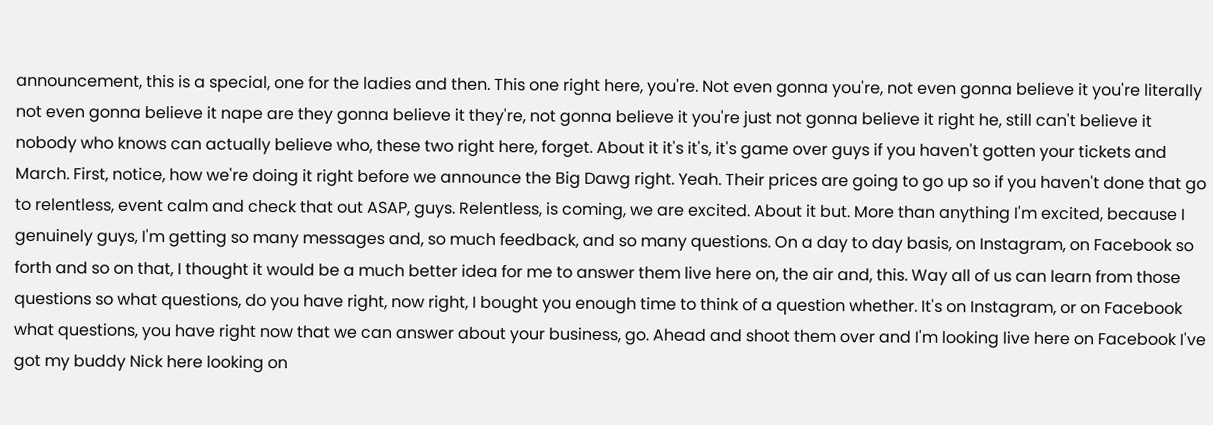announcement, this is a special, one for the ladies and then. This one right here, you're. Not even gonna you're, not even gonna believe it you're literally not even gonna believe it nape are they gonna believe it they're, not gonna believe it you're just not gonna believe it right he, still can't believe it nobody who knows can actually believe who, these two right here, forget. About it it's it's, it's game over guys if you haven't gotten your tickets and March. First, notice, how we're doing it right before we announce the Big Dawg right. Yeah. Their prices are going to go up so if you haven't done that go to relentless, event calm and check that out ASAP, guys. Relentless, is coming, we are excited. About it but. More than anything I'm excited, because I genuinely guys, I'm getting so many messages and, so much feedback, and so many questions. On a day to day basis, on Instagram, on Facebook so forth and so on that, I thought it would be a much better idea for me to answer them live here on, the air and, this. Way all of us can learn from those questions so what questions, do you have right, now right, I bought you enough time to think of a question whether. It's on Instagram, or on Facebook what questions, you have right now that we can answer about your business, go. Ahead and shoot them over and I'm looking live here on Facebook I've got my buddy Nick here looking on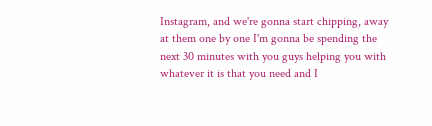Instagram, and we're gonna start chipping, away at them one by one I'm gonna be spending the next 30 minutes with you guys helping you with whatever it is that you need and I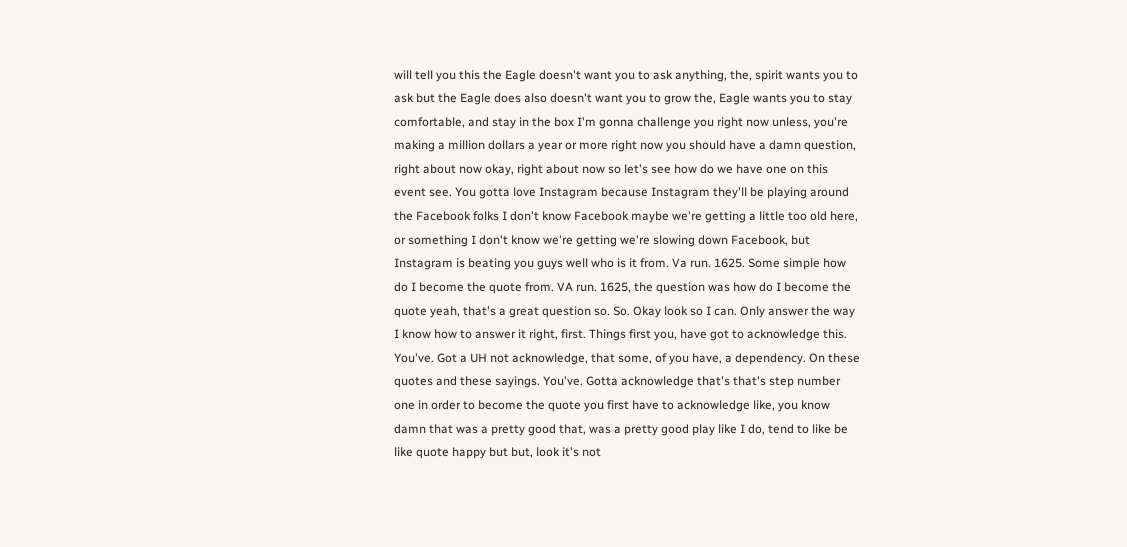will tell you this the Eagle doesn't want you to ask anything, the, spirit wants you to ask but the Eagle does also doesn't want you to grow the, Eagle wants you to stay comfortable, and stay in the box I'm gonna challenge you right now unless, you're making a million dollars a year or more right now you should have a damn question, right about now okay, right about now so let's see how do we have one on this event see. You gotta love Instagram because Instagram they'll be playing around the Facebook folks I don't know Facebook maybe we're getting a little too old here, or something I don't know we're getting we're slowing down Facebook, but Instagram is beating you guys well who is it from. Va run. 1625. Some simple how do I become the quote from. VA run. 1625, the question was how do I become the quote yeah, that's a great question so. So. Okay look so I can. Only answer the way I know how to answer it right, first. Things first you, have got to acknowledge this. You've. Got a UH not acknowledge, that some, of you have, a dependency. On these quotes and these sayings. You've. Gotta acknowledge that's that's step number one in order to become the quote you first have to acknowledge like, you know damn that was a pretty good that, was a pretty good play like I do, tend to like be like quote happy but but, look it's not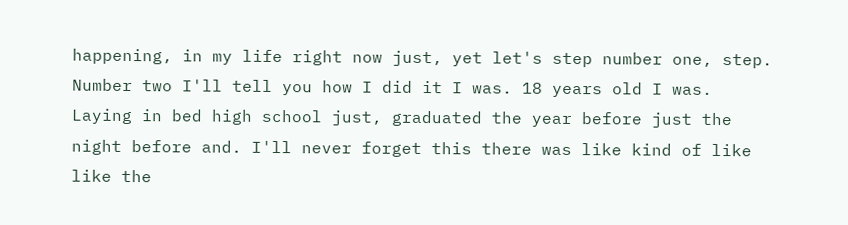happening, in my life right now just, yet let's step number one, step. Number two I'll tell you how I did it I was. 18 years old I was. Laying in bed high school just, graduated the year before just the night before and. I'll never forget this there was like kind of like like the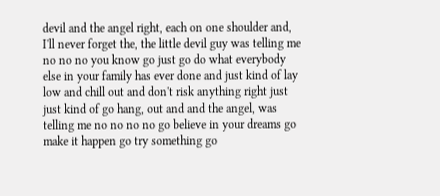devil and the angel right, each on one shoulder and, I'll never forget the, the little devil guy was telling me no no no you know go just go do what everybody else in your family has ever done and just kind of lay low and chill out and don't risk anything right just just kind of go hang, out and and the angel, was telling me no no no no go believe in your dreams go make it happen go try something go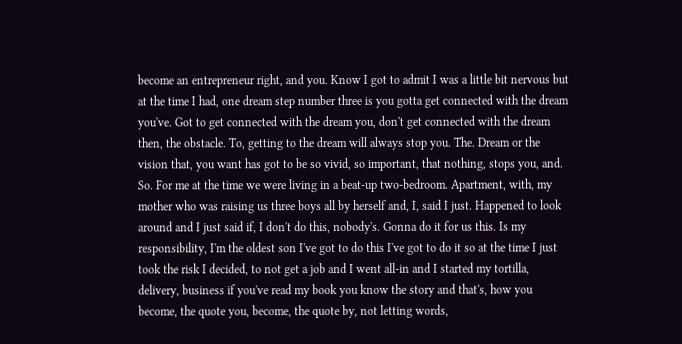become an entrepreneur right, and you. Know I got to admit I was a little bit nervous but at the time I had, one dream step number three is you gotta get connected with the dream you've. Got to get connected with the dream you, don't get connected with the dream then, the obstacle. To, getting to the dream will always stop you. The. Dream or the vision that, you want has got to be so vivid, so important, that nothing, stops you, and. So. For me at the time we were living in a beat-up two-bedroom. Apartment, with, my mother who was raising us three boys all by herself and, I, said I just. Happened to look around and I just said if, I don't do this, nobody's. Gonna do it for us this. Is my responsibility, I'm the oldest son I've got to do this I've got to do it so at the time I just took the risk I decided, to not get a job and I went all-in and I started my tortilla, delivery, business if you've read my book you know the story and that's, how you become, the quote you, become, the quote by, not letting words,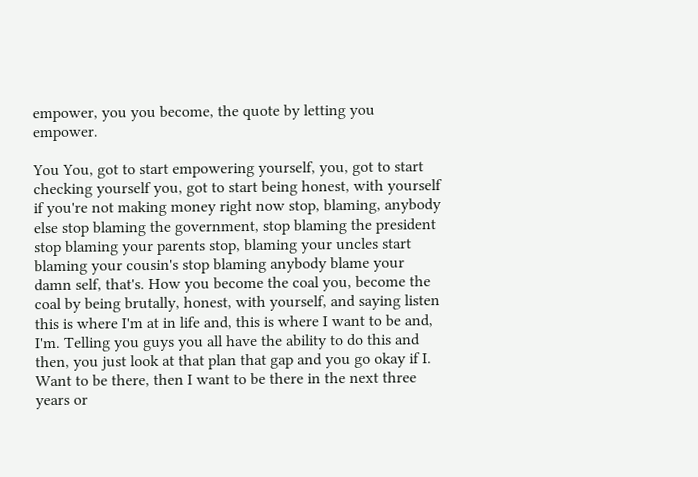empower, you you become, the quote by letting you empower.

You You, got to start empowering yourself, you, got to start checking yourself you, got to start being honest, with yourself if you're not making money right now stop, blaming, anybody else stop blaming the government, stop blaming the president stop blaming your parents stop, blaming your uncles start blaming your cousin's stop blaming anybody blame your damn self, that's. How you become the coal you, become the coal by being brutally, honest, with yourself, and saying listen this is where I'm at in life and, this is where I want to be and, I'm. Telling you guys you all have the ability to do this and then, you just look at that plan that gap and you go okay if I. Want to be there, then I want to be there in the next three years or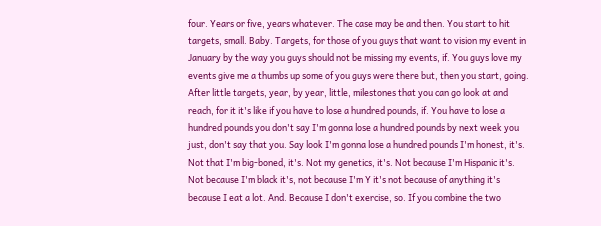four. Years or five, years whatever. The case may be and then. You start to hit targets, small. Baby. Targets, for those of you guys that want to vision my event in January by the way you guys should not be missing my events, if. You guys love my events give me a thumbs up some of you guys were there but, then you start, going. After little targets, year, by year, little, milestones that you can go look at and reach, for it it's like if you have to lose a hundred pounds, if. You have to lose a hundred pounds you don't say I'm gonna lose a hundred pounds by next week you just, don't say that you. Say look I'm gonna lose a hundred pounds I'm honest, it's. Not that I'm big-boned, it's. Not my genetics, it's. Not because I'm Hispanic it's. Not because I'm black it's, not because I'm Y it's not because of anything it's because I eat a lot. And. Because I don't exercise, so. If you combine the two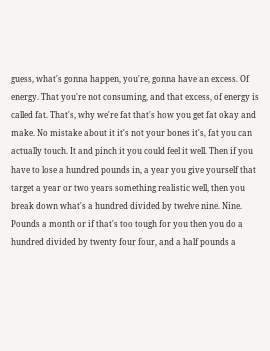guess, what's gonna happen, you're, gonna have an excess. Of energy. That you're not consuming, and that excess, of energy is called fat. That's, why we're fat that's how you get fat okay and make. No mistake about it it's not your bones it's, fat you can actually touch. It and pinch it you could feel it well. Then if you have to lose a hundred pounds in, a year you give yourself that target a year or two years something realistic well, then you break down what's a hundred divided by twelve nine. Nine. Pounds a month or if that's too tough for you then you do a hundred divided by twenty four four, and a half pounds a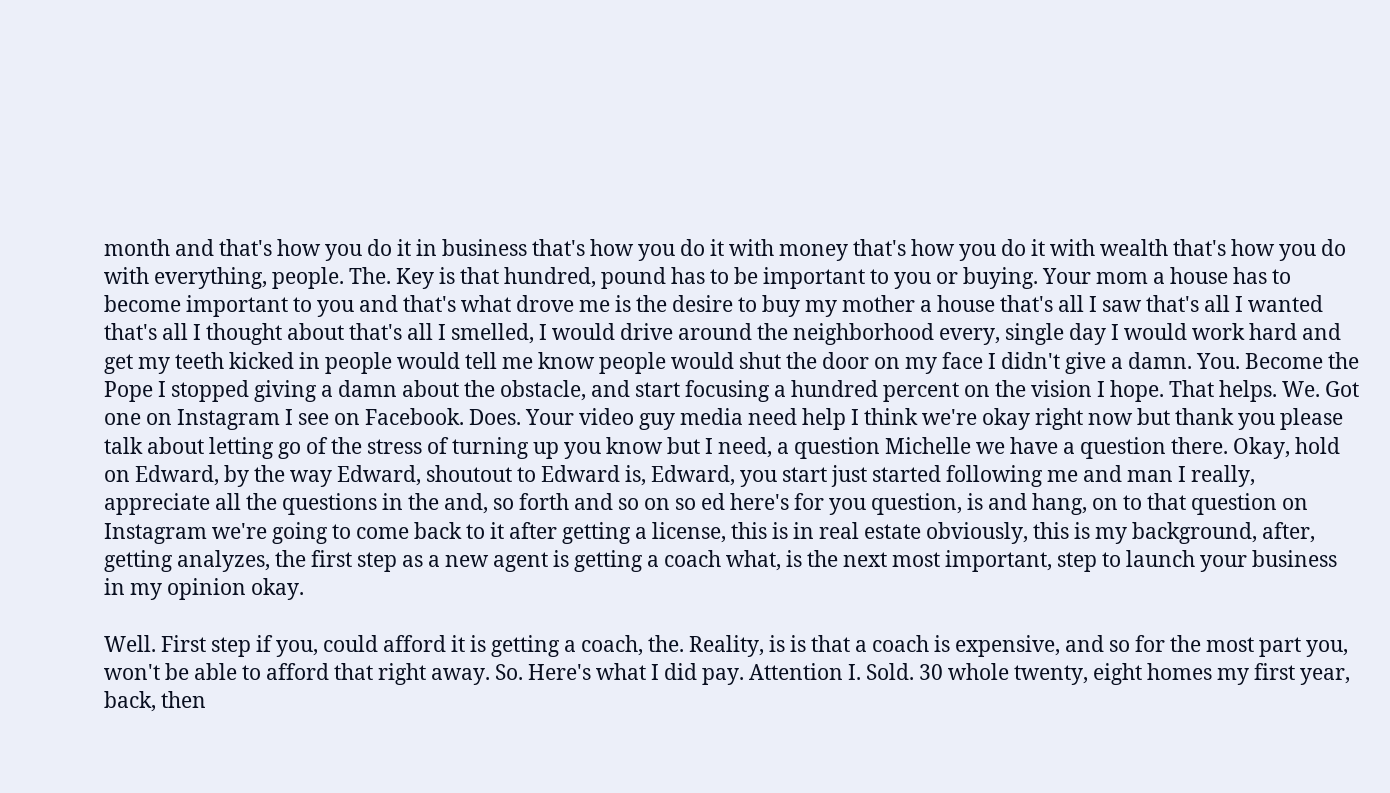month and that's how you do it in business that's how you do it with money that's how you do it with wealth that's how you do with everything, people. The. Key is that hundred, pound has to be important to you or buying. Your mom a house has to become important to you and that's what drove me is the desire to buy my mother a house that's all I saw that's all I wanted that's all I thought about that's all I smelled, I would drive around the neighborhood every, single day I would work hard and get my teeth kicked in people would tell me know people would shut the door on my face I didn't give a damn. You. Become the Pope I stopped giving a damn about the obstacle, and start focusing a hundred percent on the vision I hope. That helps. We. Got one on Instagram I see on Facebook. Does. Your video guy media need help I think we're okay right now but thank you please talk about letting go of the stress of turning up you know but I need, a question Michelle we have a question there. Okay, hold on Edward, by the way Edward, shoutout to Edward is, Edward, you start just started following me and man I really, appreciate all the questions in the and, so forth and so on so ed here's for you question, is and hang, on to that question on Instagram we're going to come back to it after getting a license, this is in real estate obviously, this is my background, after, getting analyzes, the first step as a new agent is getting a coach what, is the next most important, step to launch your business in my opinion okay.

Well. First step if you, could afford it is getting a coach, the. Reality, is is that a coach is expensive, and so for the most part you, won't be able to afford that right away. So. Here's what I did pay. Attention I. Sold. 30 whole twenty, eight homes my first year, back, then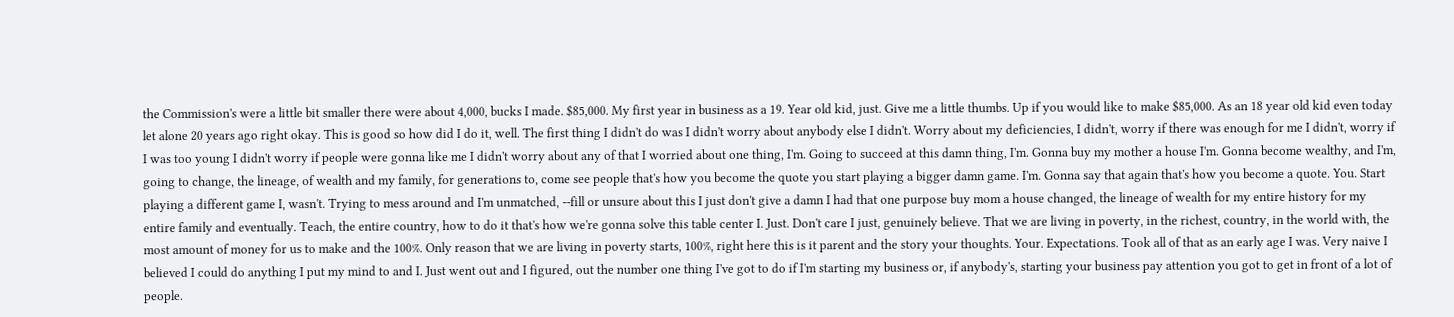the Commission's were a little bit smaller there were about 4,000, bucks I made. $85,000. My first year in business as a 19. Year old kid, just. Give me a little thumbs. Up if you would like to make $85,000. As an 18 year old kid even today let alone 20 years ago right okay. This is good so how did I do it, well. The first thing I didn't do was I didn't worry about anybody else I didn't. Worry about my deficiencies, I didn't, worry if there was enough for me I didn't, worry if I was too young I didn't worry if people were gonna like me I didn't worry about any of that I worried about one thing, I'm. Going to succeed at this damn thing, I'm. Gonna buy my mother a house I'm. Gonna become wealthy, and I'm, going to change, the lineage, of wealth and my family, for generations to, come see people that's how you become the quote you start playing a bigger damn game. I'm. Gonna say that again that's how you become a quote. You. Start playing a different game I, wasn't. Trying to mess around and I'm unmatched, --fill or unsure about this I just don't give a damn I had that one purpose buy mom a house changed, the lineage of wealth for my entire history for my entire family and eventually. Teach, the entire country, how to do it that's how we're gonna solve this table center I. Just. Don't care I just, genuinely believe. That we are living in poverty, in the richest, country, in the world with, the most amount of money for us to make and the 100%. Only reason that we are living in poverty starts, 100%, right here this is it parent and the story your thoughts. Your. Expectations. Took all of that as an early age I was. Very naive I believed I could do anything I put my mind to and I. Just went out and I figured, out the number one thing I've got to do if I'm starting my business or, if anybody's, starting your business pay attention you got to get in front of a lot of people.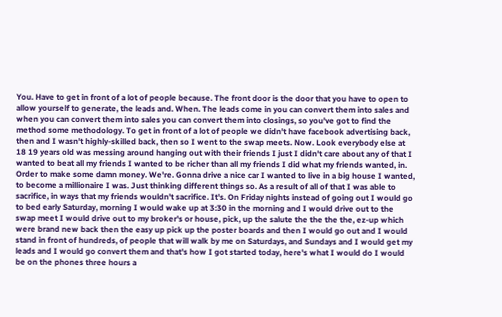You. Have to get in front of a lot of people because. The front door is the door that you have to open to allow yourself to generate, the leads and. When. The leads come in you can convert them into sales and when you can convert them into sales you can convert them into closings, so you've got to find the method some methodology. To get in front of a lot of people we didn't have facebook advertising back, then and I wasn't highly-skilled back, then so I went to the swap meets. Now. Look everybody else at 18 19 years old was messing around hanging out with their friends I just I didn't care about any of that I wanted to beat all my friends I wanted to be richer than all my friends I did what my friends wanted, in. Order to make some damn money. We're. Gonna drive a nice car I wanted to live in a big house I wanted, to become a millionaire I was. Just thinking different things so. As a result of all of that I was able to sacrifice, in ways that my friends wouldn't sacrifice. It's. On Friday nights instead of going out I would go to bed early Saturday, morning I would wake up at 3:30 in the morning and I would drive out to the swap meet I would drive out to my broker's or house, pick, up the salute the the the the, ez-up which were brand new back then the easy up pick up the poster boards and then I would go out and I would stand in front of hundreds, of people that will walk by me on Saturdays, and Sundays and I would get my leads and I would go convert them and that's how I got started today, here's what I would do I would be on the phones three hours a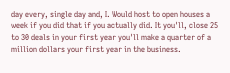day every, single day and, I. Would host to open houses a week if you did that if you actually did. It you'll, close 25 to 30 deals in your first year you'll make a quarter of a million dollars your first year in the business.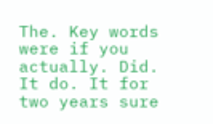The. Key words were if you actually. Did. It do. It for two years sure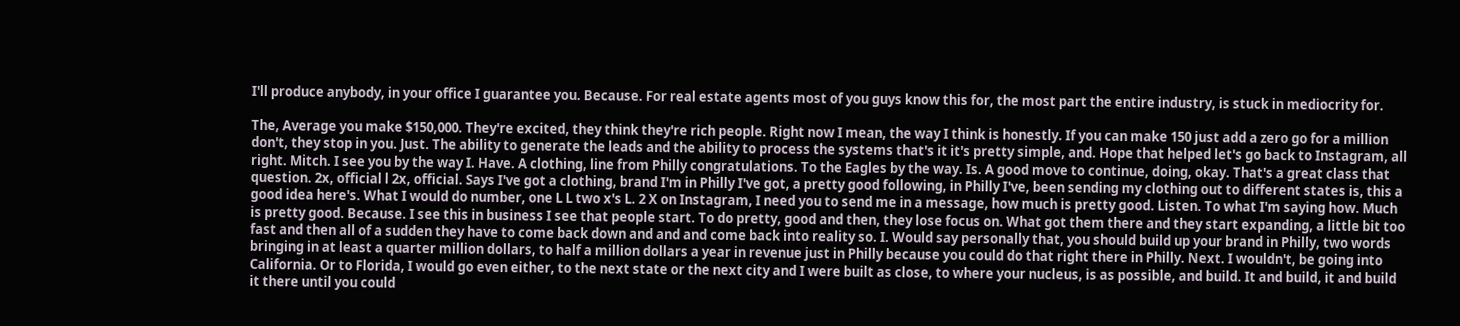I'll produce anybody, in your office I guarantee you. Because. For real estate agents most of you guys know this for, the most part the entire industry, is stuck in mediocrity for.

The, Average you make $150,000. They're excited, they think they're rich people. Right now I mean, the way I think is honestly. If you can make 150 just add a zero go for a million don't, they stop in you. Just. The ability to generate the leads and the ability to process the systems that's it it's pretty simple, and. Hope that helped let's go back to Instagram, all right. Mitch. I see you by the way I. Have. A clothing, line from Philly congratulations. To the Eagles by the way. Is. A good move to continue, doing, okay. That's a great class that question. 2x, official l 2x, official. Says I've got a clothing, brand I'm in Philly I've got, a pretty good following, in Philly I've, been sending my clothing out to different states is, this a good idea here's. What I would do number, one L L two x's L. 2 X on Instagram, I need you to send me in a message, how much is pretty good. Listen. To what I'm saying how. Much is pretty good. Because. I see this in business I see that people start. To do pretty, good and then, they lose focus on. What got them there and they start expanding, a little bit too fast and then all of a sudden they have to come back down and and and come back into reality so. I. Would say personally that, you should build up your brand in Philly, two words bringing in at least a quarter million dollars, to half a million dollars a year in revenue just in Philly because you could do that right there in Philly. Next. I wouldn't, be going into California. Or to Florida, I would go even either, to the next state or the next city and I were built as close, to where your nucleus, is as possible, and build. It and build, it and build it there until you could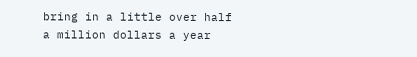bring in a little over half a million dollars a year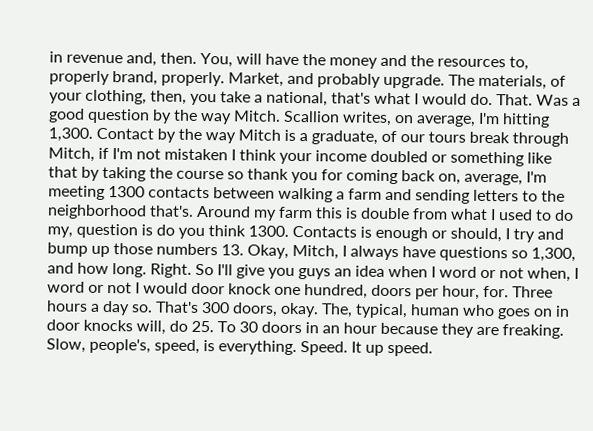in revenue and, then. You, will have the money and the resources to, properly brand, properly. Market, and probably upgrade. The materials, of your clothing, then, you take a national, that's what I would do. That. Was a good question by the way Mitch. Scallion writes, on average, I'm hitting 1,300. Contact by the way Mitch is a graduate, of our tours break through Mitch, if I'm not mistaken I think your income doubled or something like that by taking the course so thank you for coming back on, average, I'm meeting 1300 contacts between walking a farm and sending letters to the neighborhood that's. Around my farm this is double from what I used to do my, question is do you think 1300. Contacts is enough or should, I try and bump up those numbers 13. Okay, Mitch, I always have questions so 1,300, and how long. Right. So I'll give you guys an idea when I word or not when, I word or not I would door knock one hundred, doors per hour, for. Three hours a day so. That's 300 doors, okay. The, typical, human who goes on in door knocks will, do 25. To 30 doors in an hour because they are freaking. Slow, people's, speed, is everything. Speed. It up speed.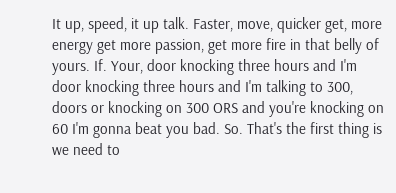It up, speed, it up talk. Faster, move, quicker get, more energy get more passion, get more fire in that belly of yours. If. Your, door knocking three hours and I'm door knocking three hours and I'm talking to 300, doors or knocking on 300 ORS and you're knocking on 60 I'm gonna beat you bad. So. That's the first thing is we need to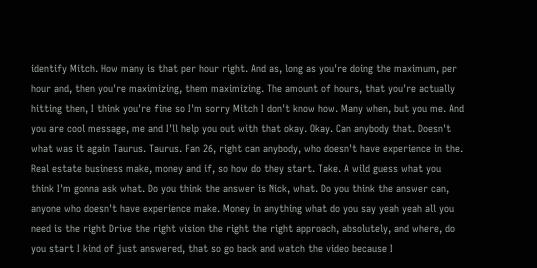identify Mitch. How many is that per hour right. And as, long as you're doing the maximum, per hour and, then you're maximizing, them maximizing. The amount of hours, that you're actually hitting then, I think you're fine so I'm sorry Mitch I don't know how. Many when, but you me. And you are cool message, me and I'll help you out with that okay. Okay. Can anybody that. Doesn't what was it again Taurus. Taurus. Fan 26, right can anybody, who doesn't have experience in the. Real estate business make, money and if, so how do they start. Take. A wild guess what you think I'm gonna ask what. Do you think the answer is Nick, what. Do you think the answer can, anyone who doesn't have experience make. Money in anything what do you say yeah yeah all you need is the right Drive the right vision the right the right approach, absolutely, and where, do you start I kind of just answered, that so go back and watch the video because I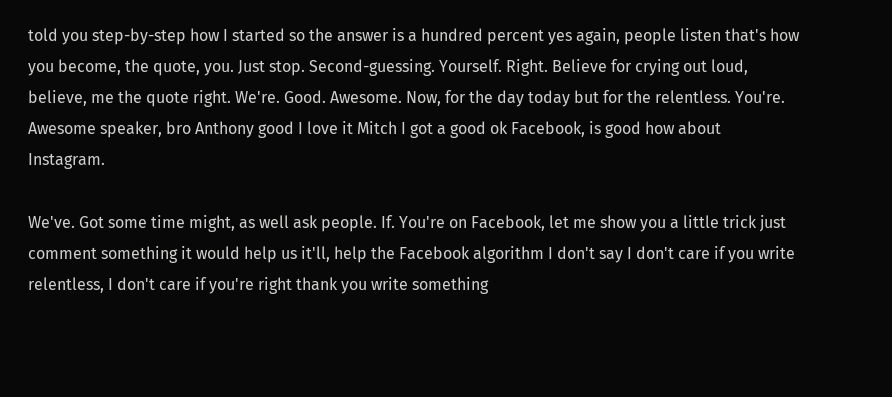told you step-by-step how I started so the answer is a hundred percent yes again, people listen that's how you become, the quote, you. Just stop. Second-guessing. Yourself. Right. Believe for crying out loud, believe, me the quote right. We're. Good. Awesome. Now, for the day today but for the relentless. You're. Awesome speaker, bro Anthony good I love it Mitch I got a good ok Facebook, is good how about Instagram.

We've. Got some time might, as well ask people. If. You're on Facebook, let me show you a little trick just comment something it would help us it'll, help the Facebook algorithm I don't say I don't care if you write relentless, I don't care if you're right thank you write something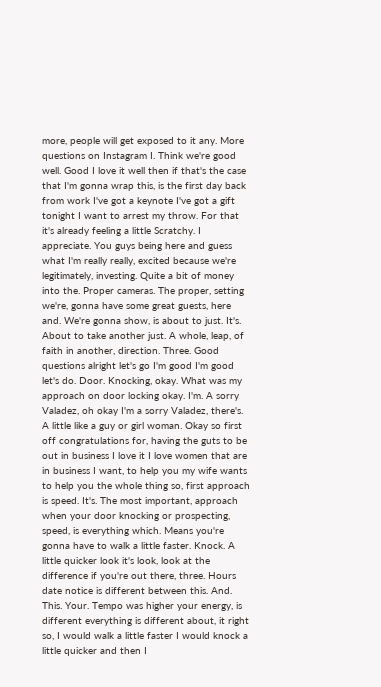more, people will get exposed to it any. More questions on Instagram I. Think we're good well. Good I love it well then if that's the case that I'm gonna wrap this, is the first day back from work I've got a keynote I've got a gift tonight I want to arrest my throw. For that it's already feeling a little Scratchy. I appreciate. You guys being here and guess what I'm really really, excited because we're legitimately, investing. Quite a bit of money into the. Proper cameras. The proper, setting we're, gonna have some great guests, here and. We're gonna show, is about to just. It's. About to take another just. A whole, leap, of faith in another, direction. Three. Good questions alright let's go I'm good I'm good let's do. Door. Knocking, okay. What was my approach on door locking okay. I'm. A sorry Valadez, oh okay I'm a sorry Valadez, there's. A little like a guy or girl woman. Okay so first off congratulations for, having the guts to be out in business I love it I love women that are in business I want, to help you my wife wants to help you the whole thing so, first approach is speed. It's. The most important, approach when your door knocking or prospecting, speed, is everything which. Means you're gonna have to walk a little faster. Knock. A little quicker look it's look, look at the difference if you're out there, three. Hours date notice is different between this. And. This. Your. Tempo was higher your energy, is different everything is different about, it right so, I would walk a little faster I would knock a little quicker and then I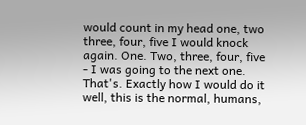would count in my head one, two three, four, five I would knock again. One. Two, three, four, five - I was going to the next one. That's. Exactly how I would do it well, this is the normal, humans,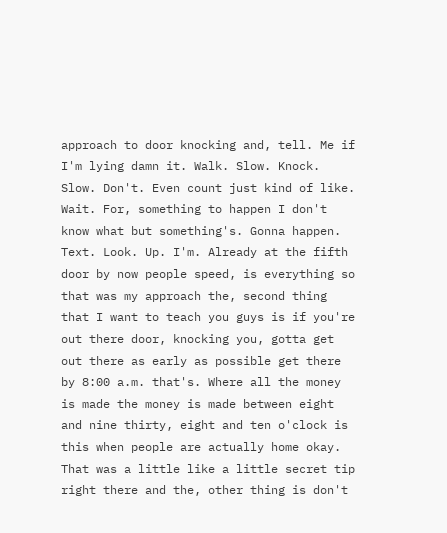approach to door knocking and, tell. Me if I'm lying damn it. Walk. Slow. Knock. Slow. Don't. Even count just kind of like. Wait. For, something to happen I don't know what but something's. Gonna happen. Text. Look. Up. I'm. Already at the fifth door by now people speed, is everything so that was my approach the, second thing that I want to teach you guys is if you're out there door, knocking you, gotta get out there as early as possible get there by 8:00 a.m. that's. Where all the money is made the money is made between eight and nine thirty, eight and ten o'clock is this when people are actually home okay. That was a little like a little secret tip right there and the, other thing is don't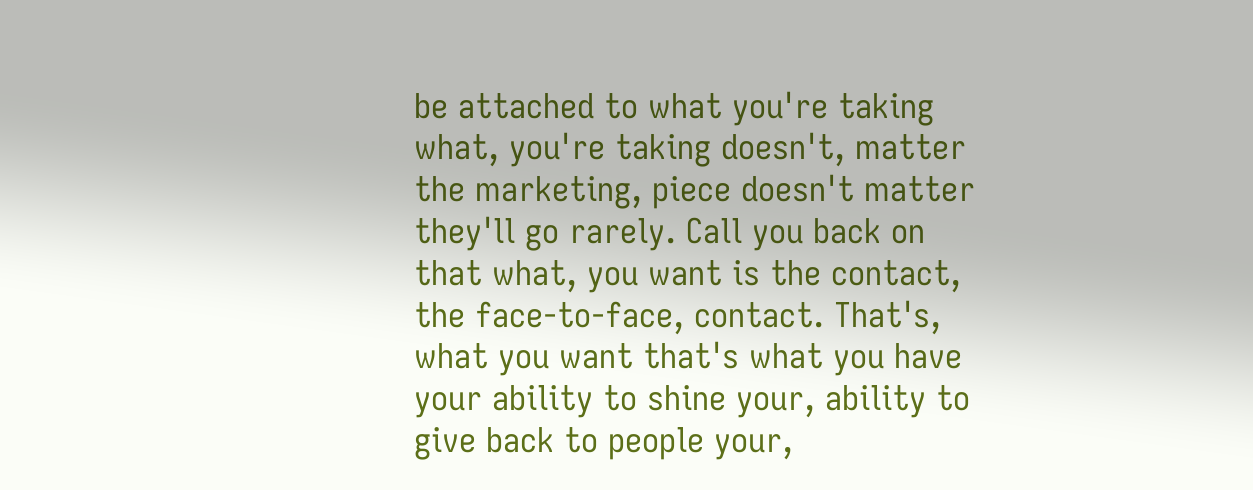be attached to what you're taking what, you're taking doesn't, matter the marketing, piece doesn't matter they'll go rarely. Call you back on that what, you want is the contact, the face-to-face, contact. That's, what you want that's what you have your ability to shine your, ability to give back to people your,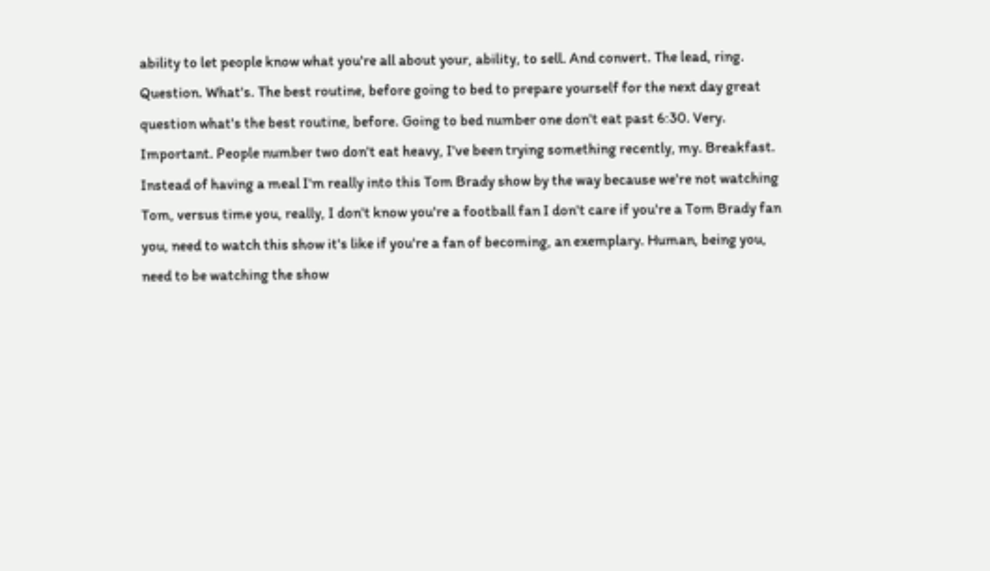ability to let people know what you're all about your, ability, to sell. And convert. The lead, ring. Question. What's. The best routine, before going to bed to prepare yourself for the next day great question what's the best routine, before. Going to bed number one don't eat past 6:30. Very. Important. People number two don't eat heavy, I've been trying something recently, my. Breakfast. Instead of having a meal I'm really into this Tom Brady show by the way because we're not watching Tom, versus time you, really, I don't know you're a football fan I don't care if you're a Tom Brady fan you, need to watch this show it's like if you're a fan of becoming, an exemplary. Human, being you, need to be watching the show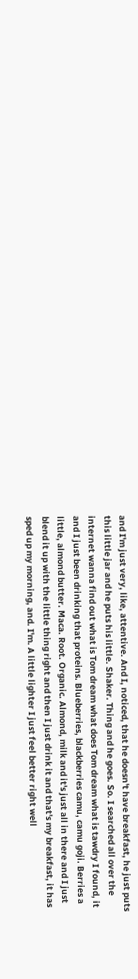and I'm just very, like, attentive. And I, noticed, that he doesn't have breakfast, he just puts this little jar and he puts his little. Shaker. Thing and he goes. So. I searched all over the internet wanna find out what is Tom dream what does Tom dream what is tawdry I found, it and I just been drinking that proteins. Blueberries, blackberries camu, camu goji. Berries a little, almond butter. Maca. Root. Organic. Almond, milk and it's just all in there and I just blend it up with the little thing right and then I just drink it and that's my breakfast, it has sped up my morning, and. I'm. A little lighter I just feel better right well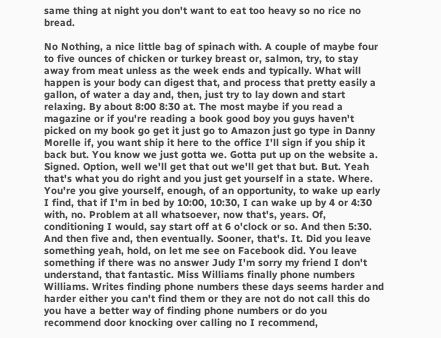same thing at night you don't want to eat too heavy so no rice no bread.

No Nothing, a nice little bag of spinach with. A couple of maybe four to five ounces of chicken or turkey breast or, salmon, try, to stay away from meat unless as the week ends and typically. What will happen is your body can digest that, and process that pretty easily a gallon, of water a day and, then, just try to lay down and start relaxing. By about 8:00 8:30 at. The most maybe if you read a magazine or if you're reading a book good boy you guys haven't picked on my book go get it just go to Amazon just go type in Danny Morelle if, you want ship it here to the office I'll sign if you ship it back but. You know we just gotta we. Gotta put up on the website a. Signed. Option, well we'll get that out we'll get that but. But. Yeah that's what you do right and you just get yourself in a state. Where. You're you give yourself, enough, of an opportunity, to wake up early I find, that if I'm in bed by 10:00, 10:30, I can wake up by 4 or 4:30 with, no. Problem at all whatsoever, now that's, years. Of, conditioning I would, say start off at 6 o'clock or so. And then 5:30. And then five and, then eventually. Sooner, that's. It. Did you leave something yeah, hold, on let me see on Facebook did. You leave something if there was no answer Judy I'm sorry my friend I don't understand, that fantastic. Miss Williams finally phone numbers Williams. Writes finding phone numbers these days seems harder and harder either you can't find them or they are not do not call this do you have a better way of finding phone numbers or do you recommend door knocking over calling no I recommend,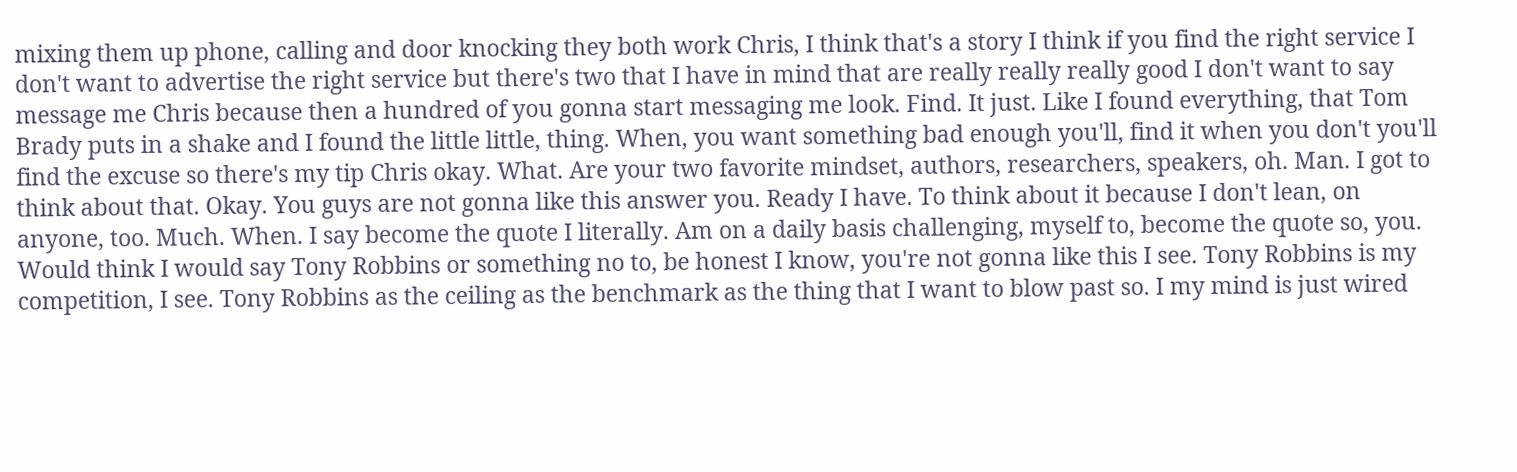mixing them up phone, calling and door knocking they both work Chris, I think that's a story I think if you find the right service I don't want to advertise the right service but there's two that I have in mind that are really really really good I don't want to say message me Chris because then a hundred of you gonna start messaging me look. Find. It just. Like I found everything, that Tom Brady puts in a shake and I found the little little, thing. When, you want something bad enough you'll, find it when you don't you'll find the excuse so there's my tip Chris okay. What. Are your two favorite mindset, authors, researchers, speakers, oh. Man. I got to think about that. Okay. You guys are not gonna like this answer you. Ready I have. To think about it because I don't lean, on anyone, too. Much. When. I say become the quote I literally. Am on a daily basis challenging, myself to, become the quote so, you. Would think I would say Tony Robbins or something no to, be honest I know, you're not gonna like this I see. Tony Robbins is my competition, I see. Tony Robbins as the ceiling as the benchmark as the thing that I want to blow past so. I my mind is just wired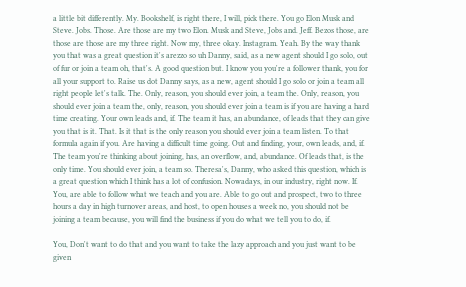a little bit differently. My. Bookshelf, is right there, I will, pick there. You go Elon Musk and Steve. Jobs. Those. Are those are my two Elon. Musk and Steve, Jobs and. Jeff. Bezos those, are those are those are my three right. Now my, three okay. Instagram. Yeah. By the way thank you that was a great question it's arezzo so uh Danny, said, as a new agent should I go solo, out of fur or join a team oh, that's. A good question but. I know you you're a follower thank, you for all your support to. Raise us dot Danny says, as a new, agent should I go solo or join a team all right people let's talk. The. Only, reason, you should ever join, a team the. Only, reason, you should ever join a team the, only, reason, you should ever join a team is if you are having a hard time creating. Your own leads and, if. The team it has, an abundance, of leads that they can give you that is it. That. Is it that is the only reason you should ever join a team listen. To that formula again if you. Are having a difficult time going. Out and finding, your, own leads, and, if. The team you're thinking about joining, has, an overflow, and, abundance. Of leads that, is the only time. You should ever join, a team so. Theresa's, Danny, who asked this question, which is a great question which I think has a lot of confusion. Nowadays, in our industry, right now. If. You, are able to follow what we teach and you are. Able to go out and prospect, two to three hours a day in high turnover areas, and host, to open houses a week no, you should not be joining a team because, you will find the business if you do what we tell you to do, if.

You, Don't want to do that and you want to take the lazy approach and you just want to be given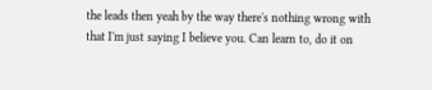the leads then yeah by the way there's nothing wrong with that I'm just saying I believe you. Can learn to, do it on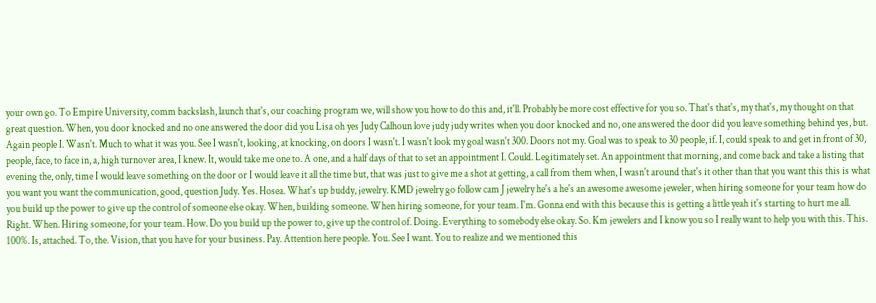your own go. To Empire University, comm backslash, launch that's, our coaching program we, will show you how to do this and, it'll. Probably be more cost effective for you so. That's that's, my that's, my thought on that great question. When, you door knocked and no one answered the door did you Lisa oh yes Judy Calhoun love judy judy writes when you door knocked and no, one answered the door did you leave something behind yes, but. Again people I. Wasn't. Much to what it was you. See I wasn't, looking, at knocking, on doors I wasn't. I wasn't look my goal wasn't 300. Doors not my. Goal was to speak to 30 people, if. I, could speak to and get in front of 30, people, face, to face in, a, high turnover area, I knew. It, would take me one to. A one, and a half days of that to set an appointment I. Could. Legitimately set. An appointment that morning, and come back and take a listing that evening the, only, time I would leave something on the door or I would leave it all the time but, that was just to give me a shot at getting, a call from them when, I wasn't around that's it other than that you want this this is what you want you want the communication, good, question Judy. Yes. Hosea. What's up buddy, jewelry. KMD jewelry go follow cam J jewelry he's a he's an awesome awesome jeweler, when hiring someone for your team how do you build up the power to give up the control of someone else okay. When, building someone. When hiring someone, for your team. I'm. Gonna end with this because this is getting a little yeah it's starting to hurt me all. Right. When. Hiring someone, for your team. How. Do you build up the power to, give up the control of. Doing. Everything to somebody else okay. So. Km jewelers and I know you so I really want to help you with this. This. 100%. Is, attached. To, the. Vision, that you have for your business. Pay. Attention here people. You. See I want. You to realize and we mentioned this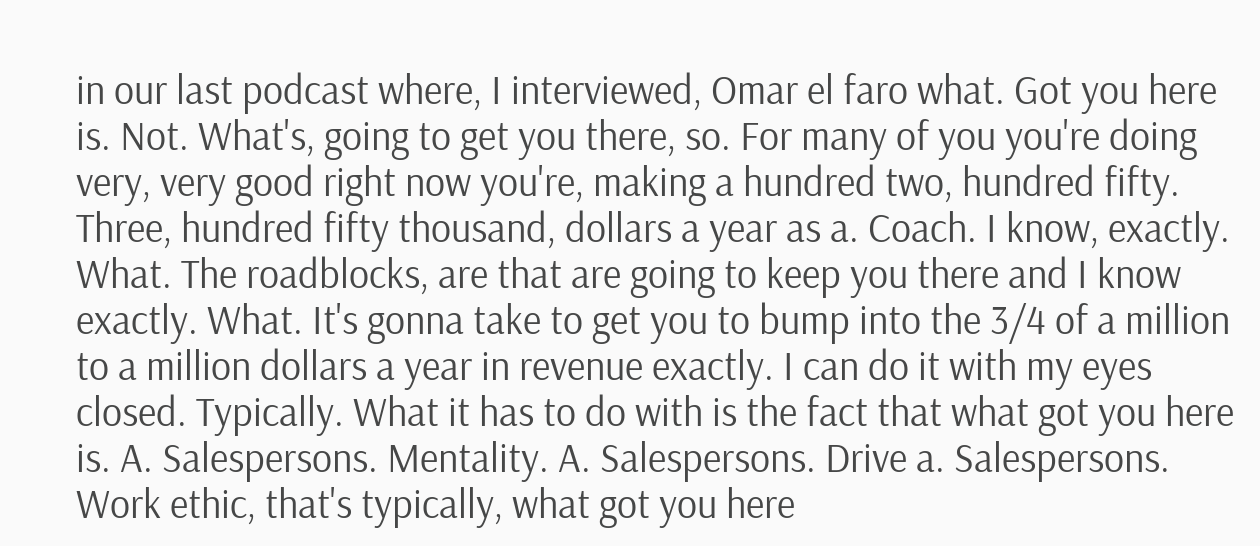in our last podcast where, I interviewed, Omar el faro what. Got you here is. Not. What's, going to get you there, so. For many of you you're doing very, very good right now you're, making a hundred two, hundred fifty. Three, hundred fifty thousand, dollars a year as a. Coach. I know, exactly. What. The roadblocks, are that are going to keep you there and I know exactly. What. It's gonna take to get you to bump into the 3/4 of a million to a million dollars a year in revenue exactly. I can do it with my eyes closed. Typically. What it has to do with is the fact that what got you here is. A. Salespersons. Mentality. A. Salespersons. Drive a. Salespersons. Work ethic, that's typically, what got you here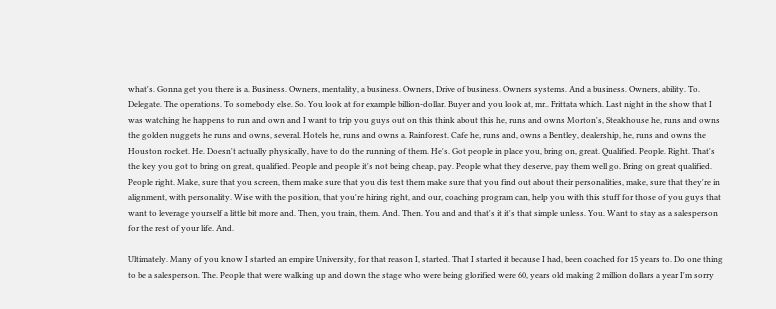what's. Gonna get you there is a. Business. Owners, mentality, a business. Owners, Drive of business. Owners systems. And a business. Owners, ability. To. Delegate. The operations. To somebody else. So. You look at for example billion-dollar. Buyer and you look at, mr.. Frittata which. Last night in the show that I was watching he happens to run and own and I want to trip you guys out on this think about this he, runs and owns Morton's, Steakhouse he, runs and owns the golden nuggets he runs and owns, several. Hotels he, runs and owns a. Rainforest. Cafe he, runs and, owns a Bentley, dealership, he, runs and owns the Houston rocket. He. Doesn't actually physically, have to do the running of them. He's. Got people in place you, bring on, great. Qualified. People. Right. That's the key you got to bring on great, qualified. People and people it's not being cheap, pay. People what they deserve, pay them well go. Bring on great qualified. People right. Make, sure that you screen, them make sure that you dis test them make sure that you find out about their personalities, make, sure that they're in alignment, with personality. Wise with the position, that you're hiring right, and our, coaching program can, help you with this stuff for those of you guys that want to leverage yourself a little bit more and. Then, you train, them. And. Then. You and and that's it it's that simple unless. You. Want to stay as a salesperson for the rest of your life. And.

Ultimately. Many of you know I started an empire University, for that reason I, started. That I started it because I had, been coached for 15 years to. Do one thing to be a salesperson. The. People that were walking up and down the stage who were being glorified were 60, years old making 2 million dollars a year I'm sorry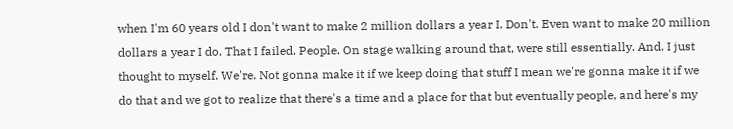when I'm 60 years old I don't want to make 2 million dollars a year I. Don't. Even want to make 20 million dollars a year I do. That I failed. People. On stage walking around that, were still essentially. And. I just thought to myself. We're. Not gonna make it if we keep doing that stuff I mean we're gonna make it if we do that and we got to realize that there's a time and a place for that but eventually people, and here's my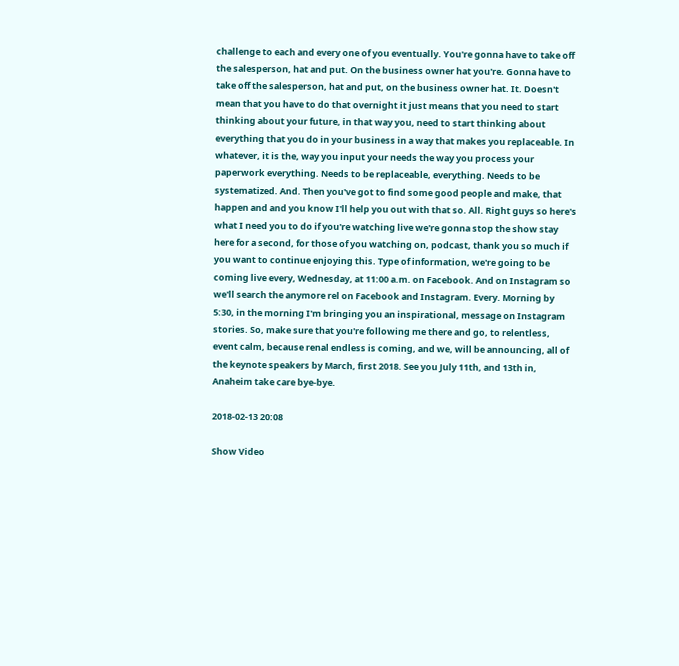challenge to each and every one of you eventually. You're gonna have to take off the salesperson, hat and put. On the business owner hat you're. Gonna have to take off the salesperson, hat and put, on the business owner hat. It. Doesn't mean that you have to do that overnight it just means that you need to start thinking about your future, in that way you, need to start thinking about everything that you do in your business in a way that makes you replaceable. In whatever, it is the, way you input your needs the way you process your paperwork everything. Needs to be replaceable, everything. Needs to be systematized. And. Then you've got to find some good people and make, that happen and and you know I'll help you out with that so. All. Right guys so here's what I need you to do if you're watching live we're gonna stop the show stay here for a second, for those of you watching on, podcast, thank you so much if you want to continue enjoying this. Type of information, we're going to be coming live every, Wednesday, at 11:00 a.m. on Facebook. And on Instagram so we'll search the anymore rel on Facebook and Instagram. Every. Morning by 5:30, in the morning I'm bringing you an inspirational, message on Instagram stories. So, make sure that you're following me there and go, to relentless, event calm, because renal endless is coming, and we, will be announcing, all of the keynote speakers by March, first 2018. See you July 11th, and 13th in, Anaheim take care bye-bye.

2018-02-13 20:08

Show Video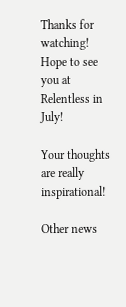Thanks for watching! Hope to see you at Relentless in July!

Your thoughts are really inspirational!

Other news